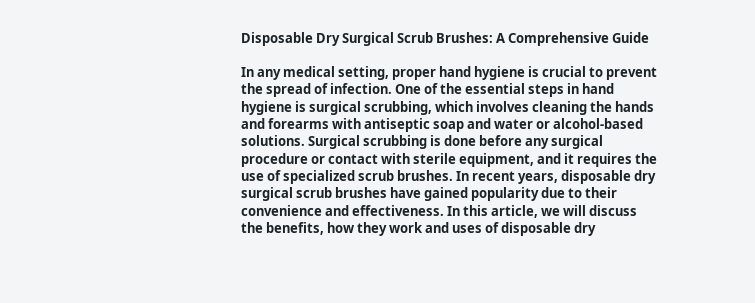Disposable Dry Surgical Scrub Brushes: A Comprehensive Guide

In any medical setting, proper hand hygiene is crucial to prevent the spread of infection. One of the essential steps in hand hygiene is surgical scrubbing, which involves cleaning the hands and forearms with antiseptic soap and water or alcohol-based solutions. Surgical scrubbing is done before any surgical procedure or contact with sterile equipment, and it requires the use of specialized scrub brushes. In recent years, disposable dry surgical scrub brushes have gained popularity due to their convenience and effectiveness. In this article, we will discuss the benefits, how they work and uses of disposable dry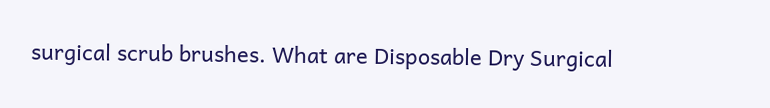surgical scrub brushes. What are Disposable Dry Surgical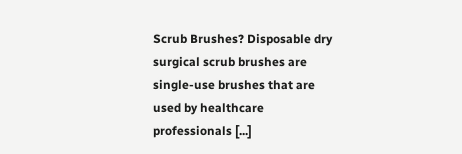Scrub Brushes? Disposable dry surgical scrub brushes are single-use brushes that are used by healthcare professionals [...]